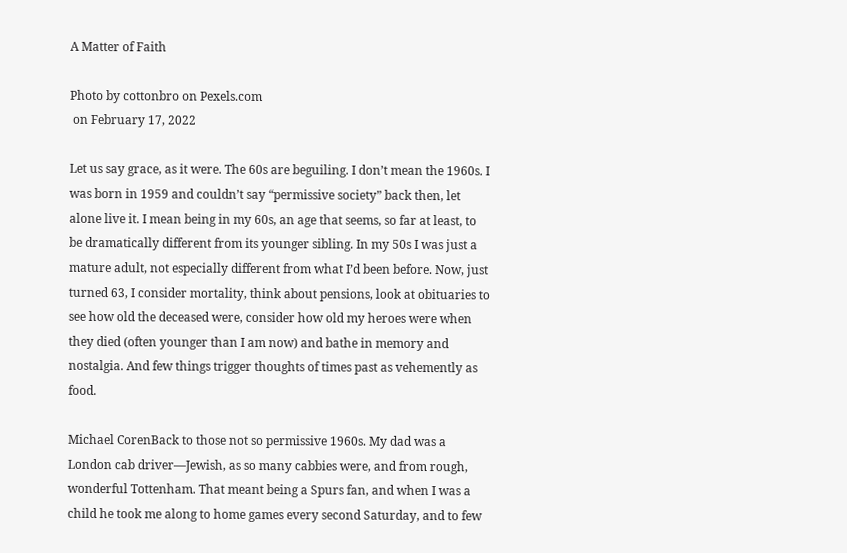A Matter of Faith

Photo by cottonbro on Pexels.com
 on February 17, 2022

Let us say grace, as it were. The 60s are beguiling. I don’t mean the 1960s. I was born in 1959 and couldn’t say “permissive society” back then, let alone live it. I mean being in my 60s, an age that seems, so far at least, to be dramatically different from its younger sibling. In my 50s I was just a mature adult, not especially different from what I’d been before. Now, just turned 63, I consider mortality, think about pensions, look at obituaries to see how old the deceased were, consider how old my heroes were when they died (often younger than I am now) and bathe in memory and nostalgia. And few things trigger thoughts of times past as vehemently as food.

Michael CorenBack to those not so permissive 1960s. My dad was a London cab driver—Jewish, as so many cabbies were, and from rough, wonderful Tottenham. That meant being a Spurs fan, and when I was a child he took me along to home games every second Saturday, and to few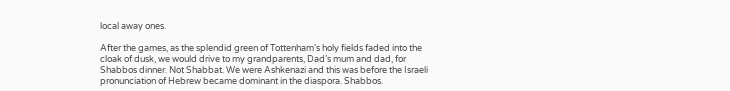local away ones.

After the games, as the splendid green of Tottenham’s holy fields faded into the cloak of dusk, we would drive to my grandparents, Dad’s mum and dad, for Shabbos dinner. Not Shabbat. We were Ashkenazi and this was before the Israeli pronunciation of Hebrew became dominant in the diaspora. Shabbos.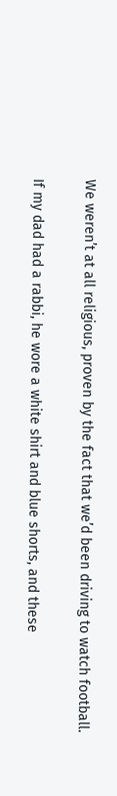We weren’t at all religious, proven by the fact that we’d been driving to watch football.

If my dad had a rabbi, he wore a white shirt and blue shorts, and these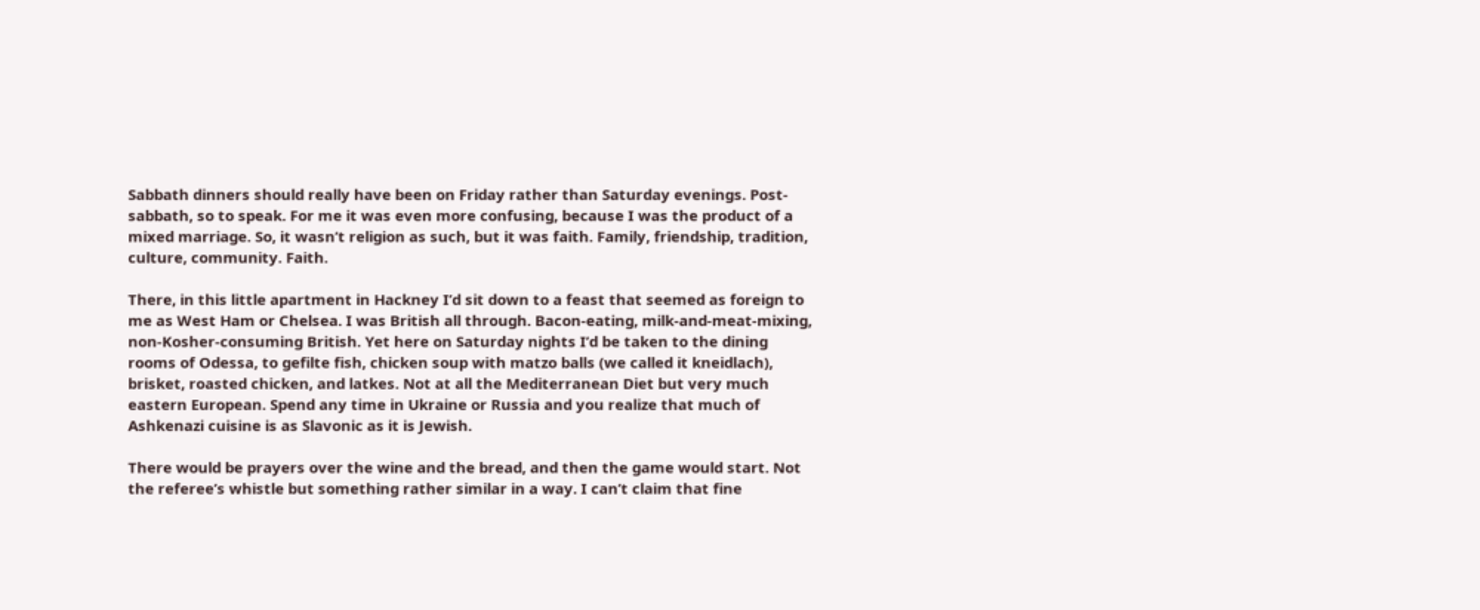Sabbath dinners should really have been on Friday rather than Saturday evenings. Post-sabbath, so to speak. For me it was even more confusing, because I was the product of a mixed marriage. So, it wasn’t religion as such, but it was faith. Family, friendship, tradition, culture, community. Faith.

There, in this little apartment in Hackney I’d sit down to a feast that seemed as foreign to me as West Ham or Chelsea. I was British all through. Bacon-eating, milk-and-meat-mixing, non-Kosher-consuming British. Yet here on Saturday nights I’d be taken to the dining rooms of Odessa, to gefilte fish, chicken soup with matzo balls (we called it kneidlach), brisket, roasted chicken, and latkes. Not at all the Mediterranean Diet but very much eastern European. Spend any time in Ukraine or Russia and you realize that much of Ashkenazi cuisine is as Slavonic as it is Jewish.

There would be prayers over the wine and the bread, and then the game would start. Not the referee’s whistle but something rather similar in a way. I can’t claim that fine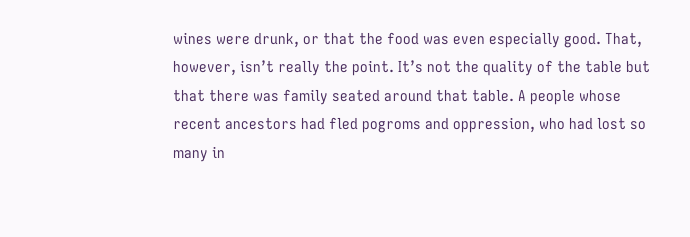wines were drunk, or that the food was even especially good. That, however, isn’t really the point. It’s not the quality of the table but that there was family seated around that table. A people whose recent ancestors had fled pogroms and oppression, who had lost so many in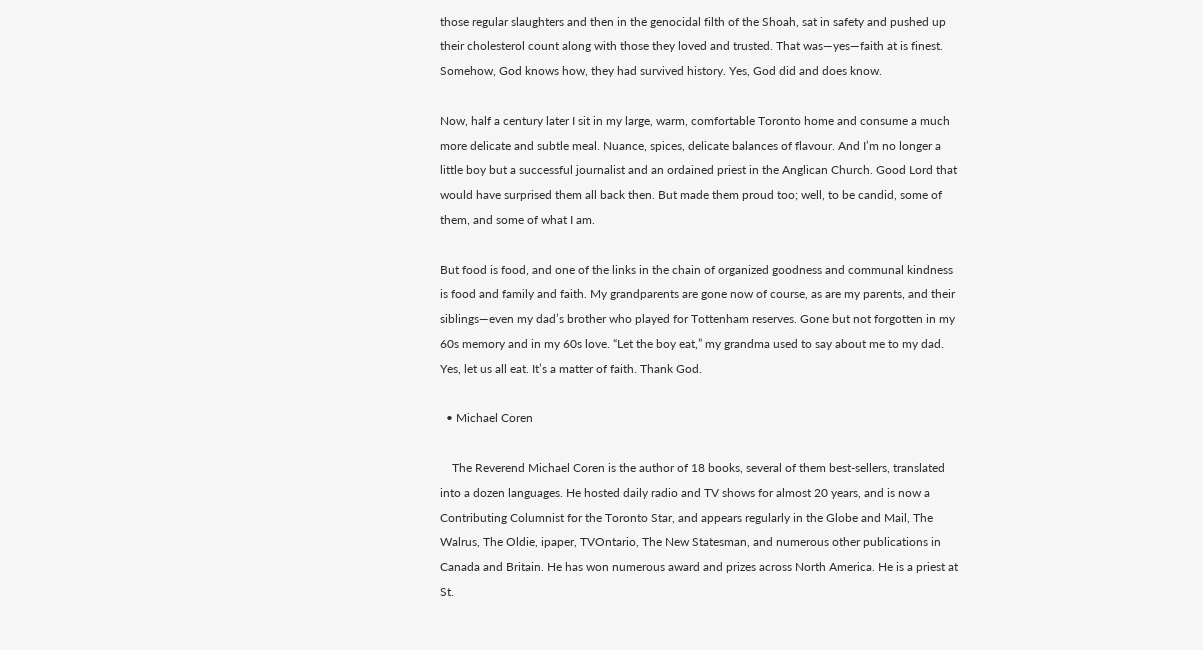those regular slaughters and then in the genocidal filth of the Shoah, sat in safety and pushed up their cholesterol count along with those they loved and trusted. That was—yes—faith at is finest. Somehow, God knows how, they had survived history. Yes, God did and does know.

Now, half a century later I sit in my large, warm, comfortable Toronto home and consume a much more delicate and subtle meal. Nuance, spices, delicate balances of flavour. And I’m no longer a little boy but a successful journalist and an ordained priest in the Anglican Church. Good Lord that would have surprised them all back then. But made them proud too; well, to be candid, some of them, and some of what I am.

But food is food, and one of the links in the chain of organized goodness and communal kindness is food and family and faith. My grandparents are gone now of course, as are my parents, and their siblings—even my dad’s brother who played for Tottenham reserves. Gone but not forgotten in my 60s memory and in my 60s love. “Let the boy eat,” my grandma used to say about me to my dad. Yes, let us all eat. It’s a matter of faith. Thank God.

  • Michael Coren

    The Reverend Michael Coren is the author of 18 books, several of them best-sellers, translated into a dozen languages. He hosted daily radio and TV shows for almost 20 years, and is now a Contributing Columnist for the Toronto Star, and appears regularly in the Globe and Mail, The Walrus, The Oldie, ipaper, TVOntario, The New Statesman, and numerous other publications in Canada and Britain. He has won numerous award and prizes across North America. He is a priest at St.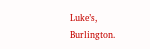Luke’s, Burlington.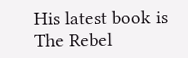His latest book is The Rebel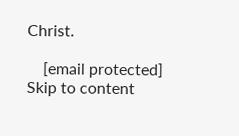Christ.

    [email protected]
Skip to content